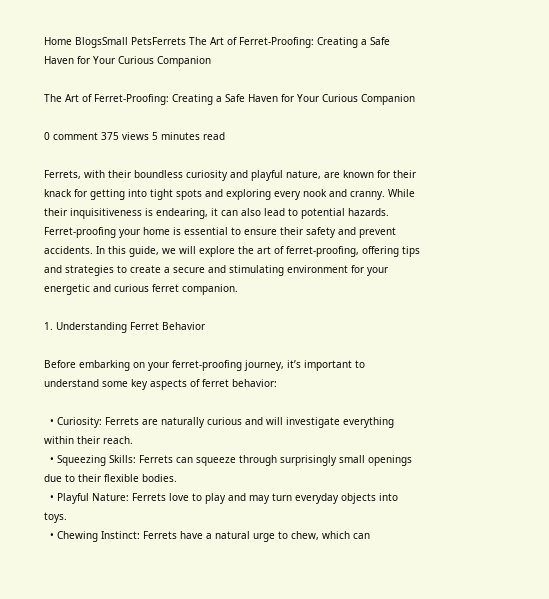Home BlogsSmall PetsFerrets The Art of Ferret-Proofing: Creating a Safe Haven for Your Curious Companion

The Art of Ferret-Proofing: Creating a Safe Haven for Your Curious Companion

0 comment 375 views 5 minutes read

Ferrets, with their boundless curiosity and playful nature, are known for their knack for getting into tight spots and exploring every nook and cranny. While their inquisitiveness is endearing, it can also lead to potential hazards. Ferret-proofing your home is essential to ensure their safety and prevent accidents. In this guide, we will explore the art of ferret-proofing, offering tips and strategies to create a secure and stimulating environment for your energetic and curious ferret companion.

1. Understanding Ferret Behavior

Before embarking on your ferret-proofing journey, it’s important to understand some key aspects of ferret behavior:

  • Curiosity: Ferrets are naturally curious and will investigate everything within their reach.
  • Squeezing Skills: Ferrets can squeeze through surprisingly small openings due to their flexible bodies.
  • Playful Nature: Ferrets love to play and may turn everyday objects into toys.
  • Chewing Instinct: Ferrets have a natural urge to chew, which can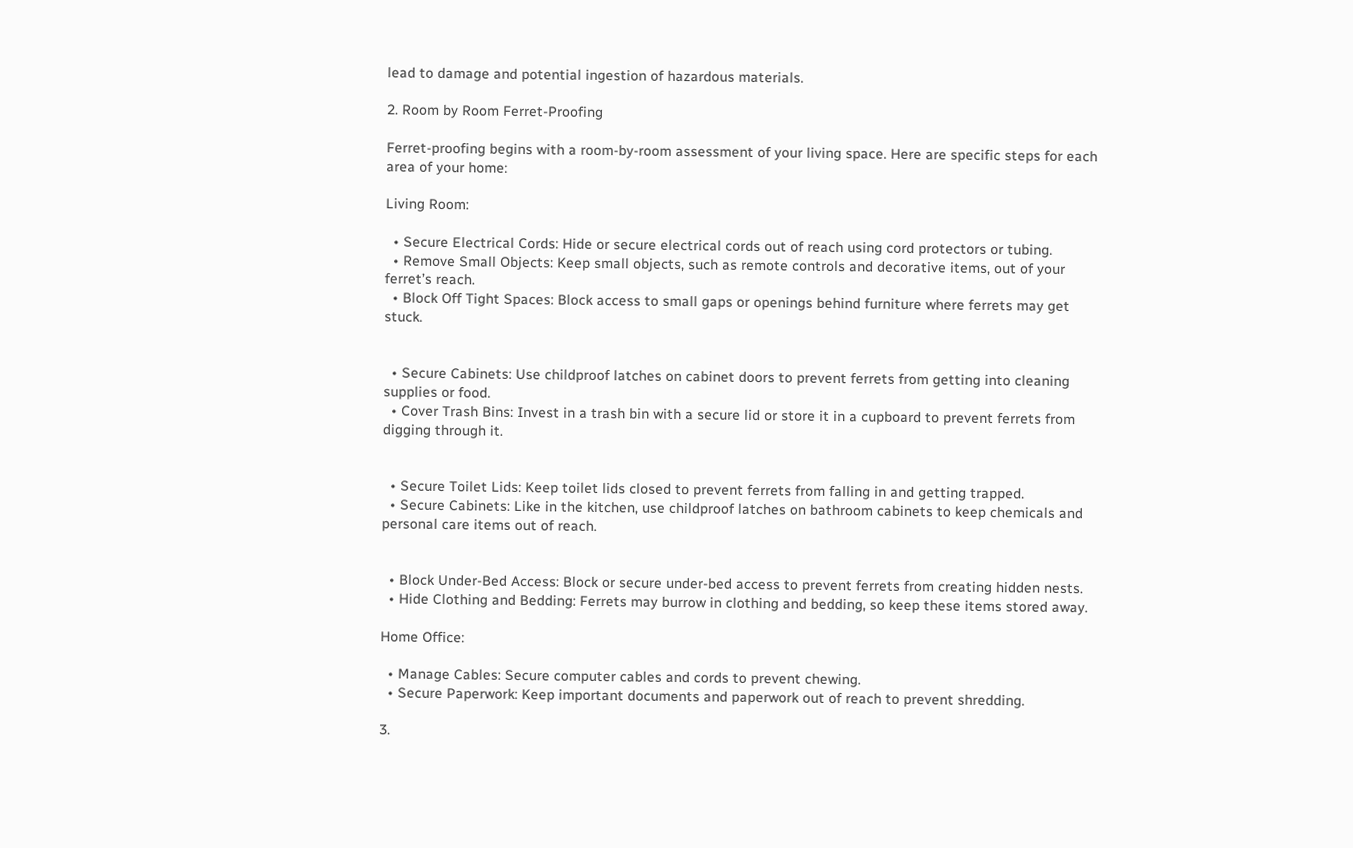lead to damage and potential ingestion of hazardous materials.

2. Room by Room Ferret-Proofing

Ferret-proofing begins with a room-by-room assessment of your living space. Here are specific steps for each area of your home:

Living Room:

  • Secure Electrical Cords: Hide or secure electrical cords out of reach using cord protectors or tubing.
  • Remove Small Objects: Keep small objects, such as remote controls and decorative items, out of your ferret’s reach.
  • Block Off Tight Spaces: Block access to small gaps or openings behind furniture where ferrets may get stuck.


  • Secure Cabinets: Use childproof latches on cabinet doors to prevent ferrets from getting into cleaning supplies or food.
  • Cover Trash Bins: Invest in a trash bin with a secure lid or store it in a cupboard to prevent ferrets from digging through it.


  • Secure Toilet Lids: Keep toilet lids closed to prevent ferrets from falling in and getting trapped.
  • Secure Cabinets: Like in the kitchen, use childproof latches on bathroom cabinets to keep chemicals and personal care items out of reach.


  • Block Under-Bed Access: Block or secure under-bed access to prevent ferrets from creating hidden nests.
  • Hide Clothing and Bedding: Ferrets may burrow in clothing and bedding, so keep these items stored away.

Home Office:

  • Manage Cables: Secure computer cables and cords to prevent chewing.
  • Secure Paperwork: Keep important documents and paperwork out of reach to prevent shredding.

3.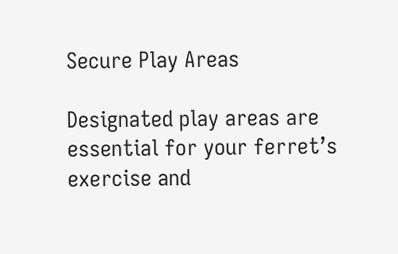Secure Play Areas

Designated play areas are essential for your ferret’s exercise and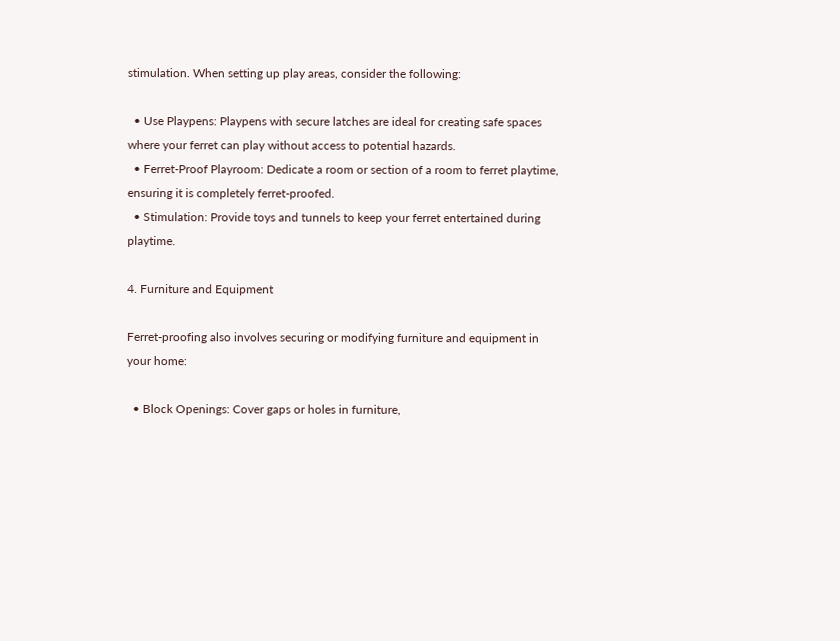stimulation. When setting up play areas, consider the following:

  • Use Playpens: Playpens with secure latches are ideal for creating safe spaces where your ferret can play without access to potential hazards.
  • Ferret-Proof Playroom: Dedicate a room or section of a room to ferret playtime, ensuring it is completely ferret-proofed.
  • Stimulation: Provide toys and tunnels to keep your ferret entertained during playtime.

4. Furniture and Equipment

Ferret-proofing also involves securing or modifying furniture and equipment in your home:

  • Block Openings: Cover gaps or holes in furniture,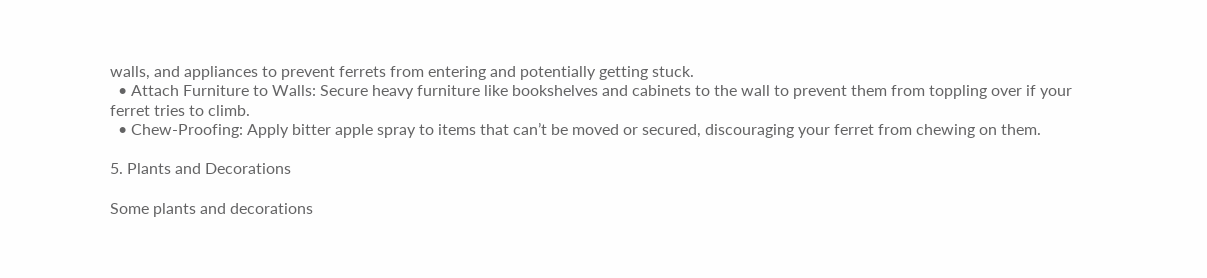walls, and appliances to prevent ferrets from entering and potentially getting stuck.
  • Attach Furniture to Walls: Secure heavy furniture like bookshelves and cabinets to the wall to prevent them from toppling over if your ferret tries to climb.
  • Chew-Proofing: Apply bitter apple spray to items that can’t be moved or secured, discouraging your ferret from chewing on them.

5. Plants and Decorations

Some plants and decorations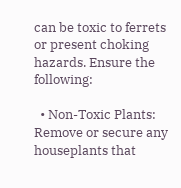can be toxic to ferrets or present choking hazards. Ensure the following:

  • Non-Toxic Plants: Remove or secure any houseplants that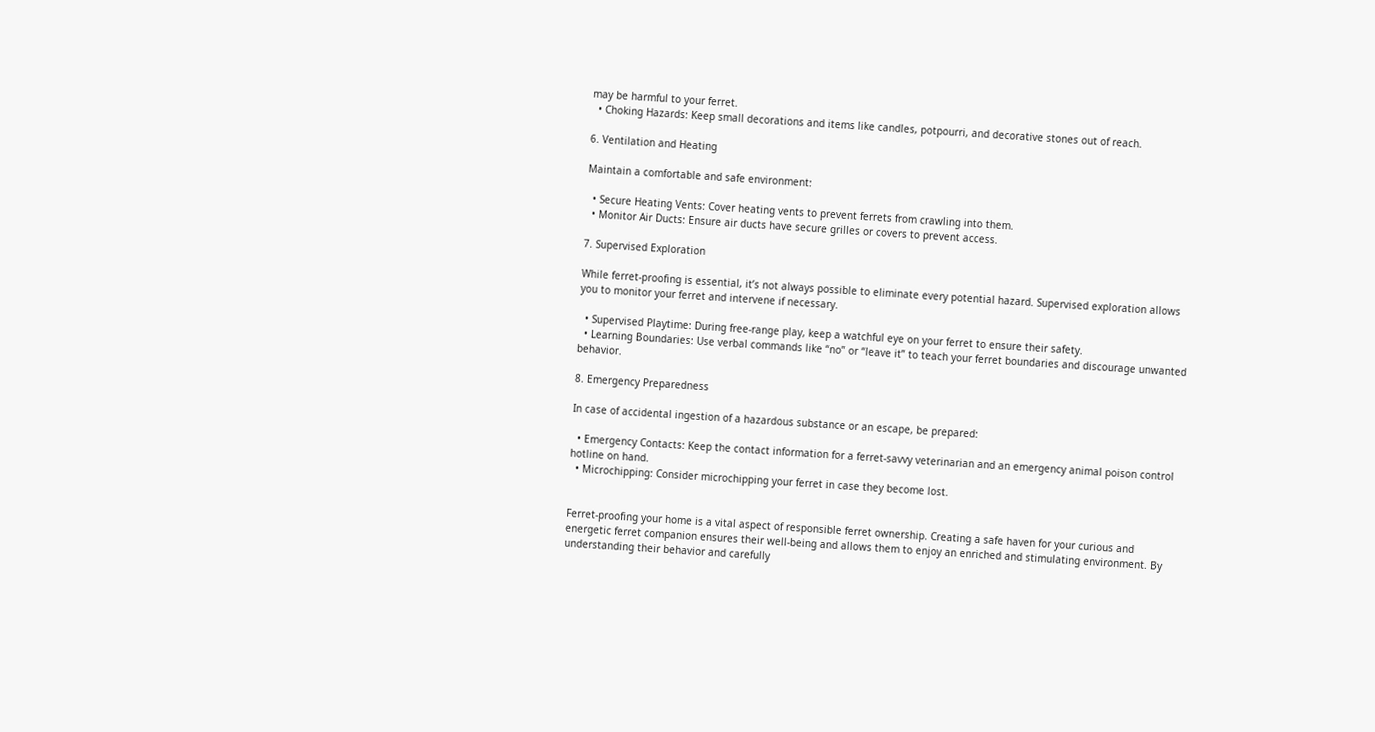may be harmful to your ferret.
  • Choking Hazards: Keep small decorations and items like candles, potpourri, and decorative stones out of reach.

6. Ventilation and Heating

Maintain a comfortable and safe environment:

  • Secure Heating Vents: Cover heating vents to prevent ferrets from crawling into them.
  • Monitor Air Ducts: Ensure air ducts have secure grilles or covers to prevent access.

7. Supervised Exploration

While ferret-proofing is essential, it’s not always possible to eliminate every potential hazard. Supervised exploration allows you to monitor your ferret and intervene if necessary.

  • Supervised Playtime: During free-range play, keep a watchful eye on your ferret to ensure their safety.
  • Learning Boundaries: Use verbal commands like “no” or “leave it” to teach your ferret boundaries and discourage unwanted behavior.

8. Emergency Preparedness

In case of accidental ingestion of a hazardous substance or an escape, be prepared:

  • Emergency Contacts: Keep the contact information for a ferret-savvy veterinarian and an emergency animal poison control hotline on hand.
  • Microchipping: Consider microchipping your ferret in case they become lost.


Ferret-proofing your home is a vital aspect of responsible ferret ownership. Creating a safe haven for your curious and energetic ferret companion ensures their well-being and allows them to enjoy an enriched and stimulating environment. By understanding their behavior and carefully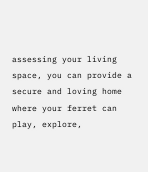assessing your living space, you can provide a secure and loving home where your ferret can play, explore,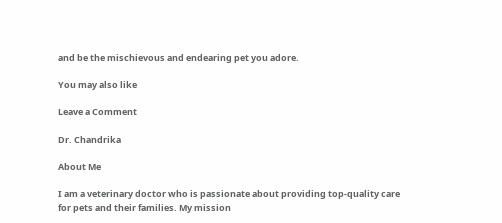and be the mischievous and endearing pet you adore.

You may also like

Leave a Comment

Dr. Chandrika

About Me

I am a veterinary doctor who is passionate about providing top-quality care for pets and their families. My mission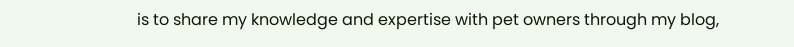is to share my knowledge and expertise with pet owners through my blog,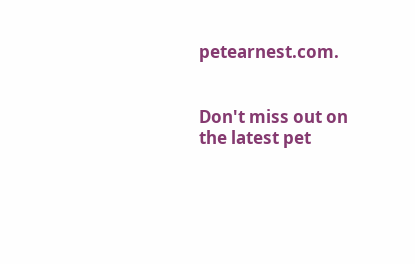petearnest.com.


Don't miss out on the latest pet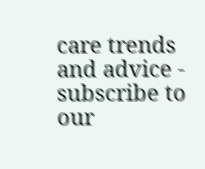care trends and advice - subscribe to our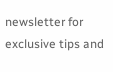newsletter for exclusive tips and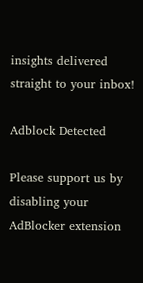insights delivered straight to your inbox!

Adblock Detected

Please support us by disabling your AdBlocker extension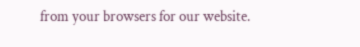from your browsers for our website.